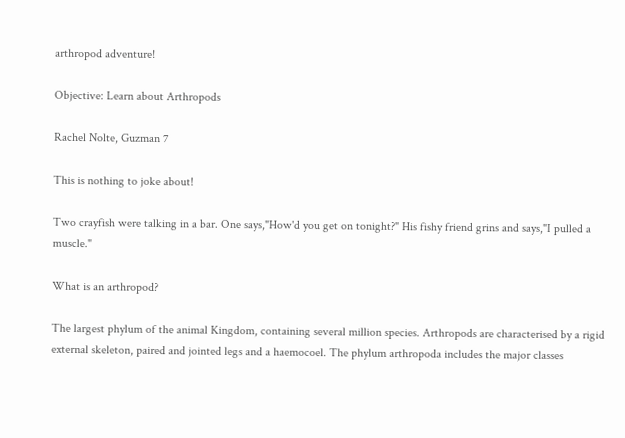arthropod adventure!

Objective: Learn about Arthropods

Rachel Nolte, Guzman 7

This is nothing to joke about!

Two crayfish were talking in a bar. One says,"How'd you get on tonight?" His fishy friend grins and says,"I pulled a muscle."

What is an arthropod?

The largest phylum of the animal Kingdom, containing several million species. Arthropods are characterised by a rigid external skeleton, paired and jointed legs and a haemocoel. The phylum arthropoda includes the major classes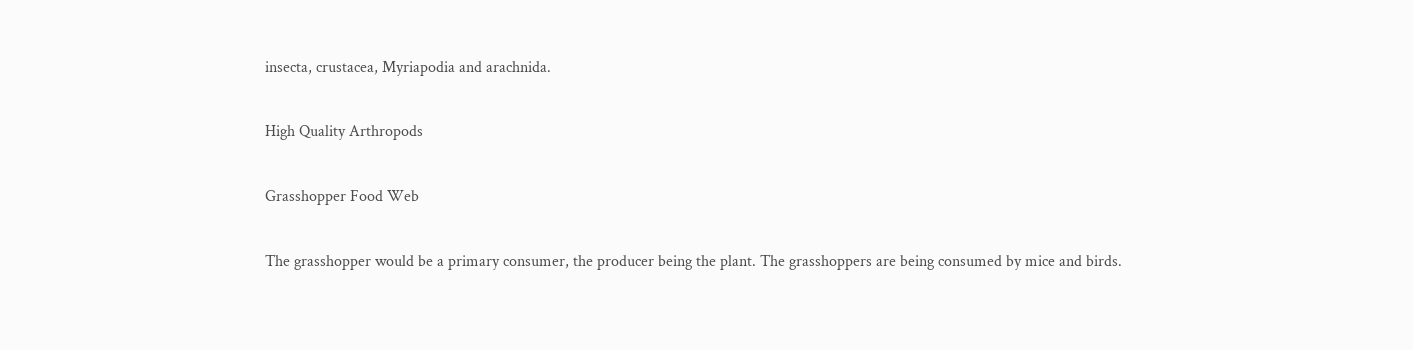insecta, crustacea, Myriapodia and arachnida.

High Quality Arthropods

Grasshopper Food Web

The grasshopper would be a primary consumer, the producer being the plant. The grasshoppers are being consumed by mice and birds.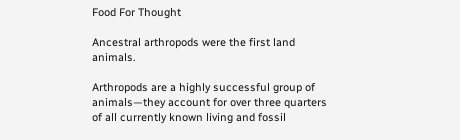Food For Thought

Ancestral arthropods were the first land animals.

Arthropods are a highly successful group of animals—they account for over three quarters of all currently known living and fossil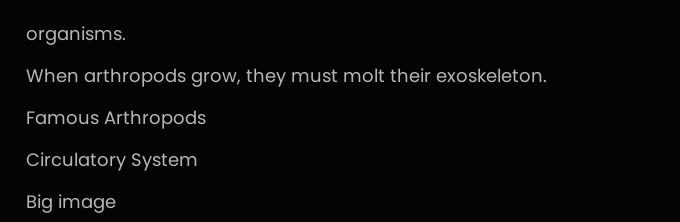organisms.

When arthropods grow, they must molt their exoskeleton.

Famous Arthropods

Circulatory System

Big image